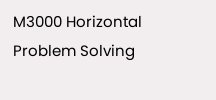M3000 Horizontal Problem Solving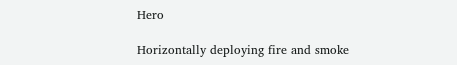Hero

Horizontally deploying fire and smoke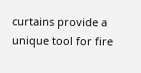curtains provide a unique tool for fire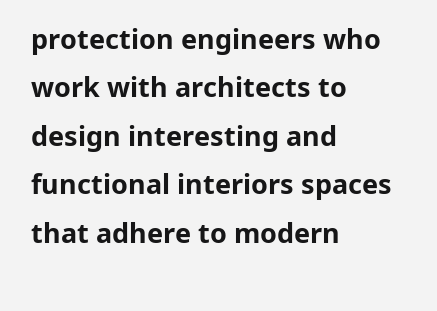protection engineers who work with architects to design interesting and functional interiors spaces that adhere to modern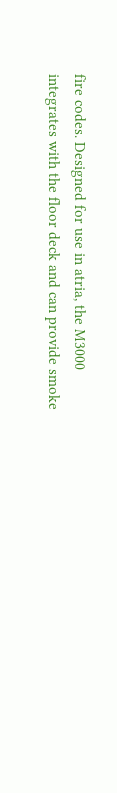fire codes. Designed for use in atria, the M3000 integrates with the floor deck and can provide smoke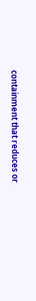containment that reduces or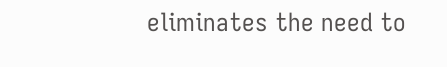eliminates the need to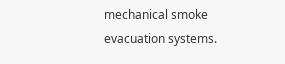mechanical smoke evacuation systems.